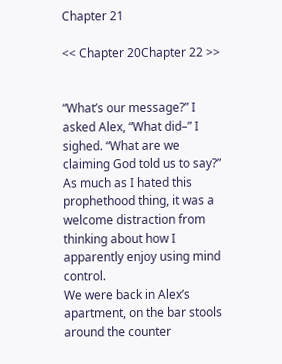Chapter 21

<< Chapter 20Chapter 22 >>


“What’s our message?” I asked Alex, “What did–” I sighed. “What are we claiming God told us to say?”
As much as I hated this prophethood thing, it was a welcome distraction from thinking about how I apparently enjoy using mind control.
We were back in Alex’s apartment, on the bar stools around the counter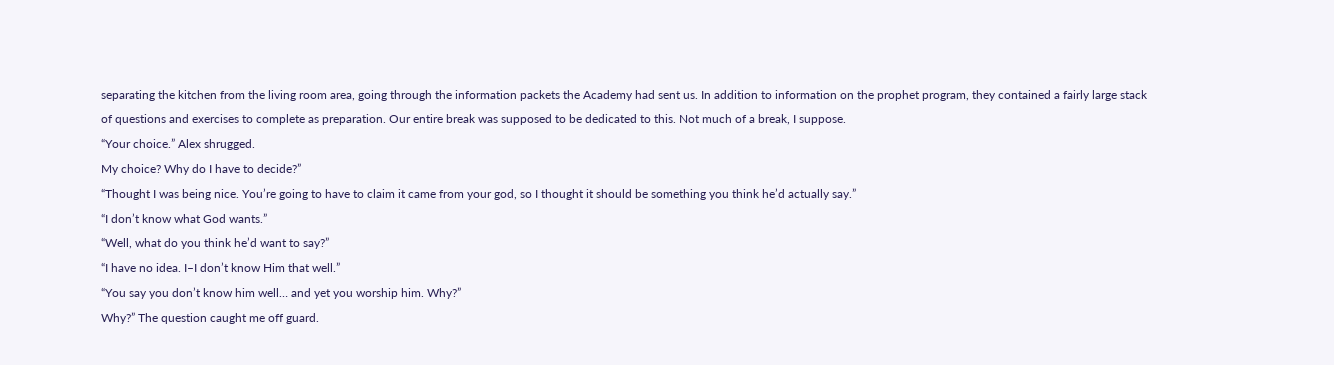separating the kitchen from the living room area, going through the information packets the Academy had sent us. In addition to information on the prophet program, they contained a fairly large stack of questions and exercises to complete as preparation. Our entire break was supposed to be dedicated to this. Not much of a break, I suppose.
“Your choice.” Alex shrugged.
My choice? Why do I have to decide?”
“Thought I was being nice. You’re going to have to claim it came from your god, so I thought it should be something you think he’d actually say.”
“I don’t know what God wants.”
“Well, what do you think he’d want to say?”
“I have no idea. I–I don’t know Him that well.”
“You say you don’t know him well… and yet you worship him. Why?”
Why?” The question caught me off guard.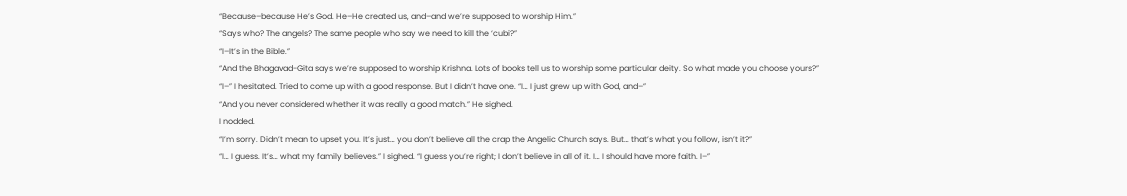“Because–because He’s God. He–He created us, and–and we’re supposed to worship Him.”
“Says who? The angels? The same people who say we need to kill the ‘cubi?”
“I–It’s in the Bible.”
“And the Bhagavad-Gita says we’re supposed to worship Krishna. Lots of books tell us to worship some particular deity. So what made you choose yours?”
“I–” I hesitated. Tried to come up with a good response. But I didn’t have one. “I… I just grew up with God, and–”
“And you never considered whether it was really a good match.” He sighed.
I nodded.
“I’m sorry. Didn’t mean to upset you. It’s just… you don’t believe all the crap the Angelic Church says. But… that’s what you follow, isn’t it?”
“I… I guess. It’s… what my family believes.” I sighed. “I guess you’re right; I don’t believe in all of it. I… I should have more faith. I–”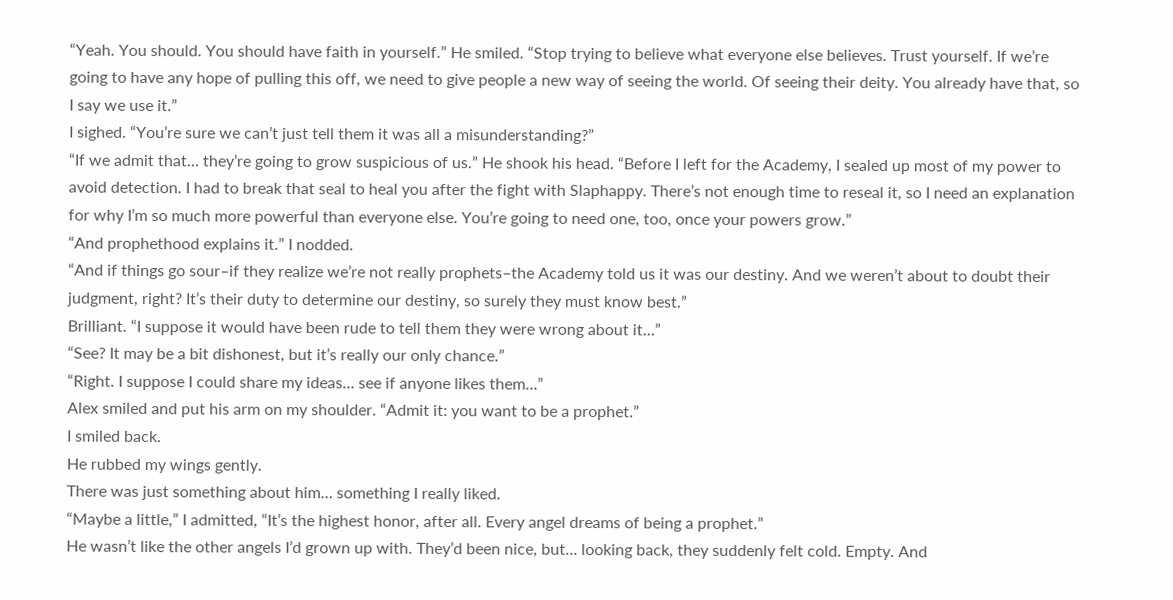“Yeah. You should. You should have faith in yourself.” He smiled. “Stop trying to believe what everyone else believes. Trust yourself. If we’re going to have any hope of pulling this off, we need to give people a new way of seeing the world. Of seeing their deity. You already have that, so I say we use it.”
I sighed. “You’re sure we can’t just tell them it was all a misunderstanding?”
“If we admit that… they’re going to grow suspicious of us.” He shook his head. “Before I left for the Academy, I sealed up most of my power to avoid detection. I had to break that seal to heal you after the fight with Slaphappy. There’s not enough time to reseal it, so I need an explanation for why I’m so much more powerful than everyone else. You’re going to need one, too, once your powers grow.”
“And prophethood explains it.” I nodded.
“And if things go sour–if they realize we’re not really prophets–the Academy told us it was our destiny. And we weren’t about to doubt their judgment, right? It’s their duty to determine our destiny, so surely they must know best.”
Brilliant. “I suppose it would have been rude to tell them they were wrong about it…”
“See? It may be a bit dishonest, but it’s really our only chance.”
“Right. I suppose I could share my ideas… see if anyone likes them…”
Alex smiled and put his arm on my shoulder. “Admit it: you want to be a prophet.”
I smiled back.
He rubbed my wings gently.
There was just something about him… something I really liked.
“Maybe a little,” I admitted, “It’s the highest honor, after all. Every angel dreams of being a prophet.”
He wasn’t like the other angels I’d grown up with. They’d been nice, but… looking back, they suddenly felt cold. Empty. And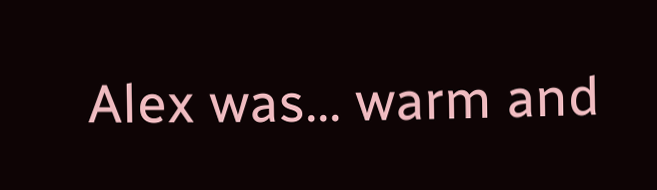Alex was… warm and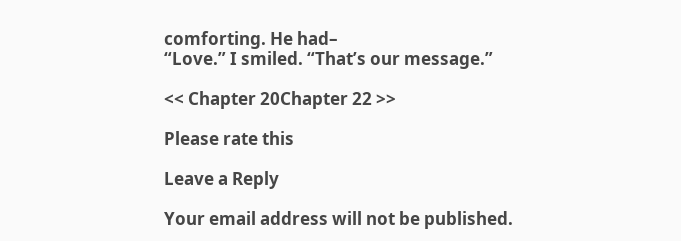comforting. He had–
“Love.” I smiled. “That’s our message.”

<< Chapter 20Chapter 22 >>

Please rate this

Leave a Reply

Your email address will not be published.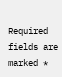Required fields are marked *